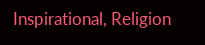Inspirational, Religion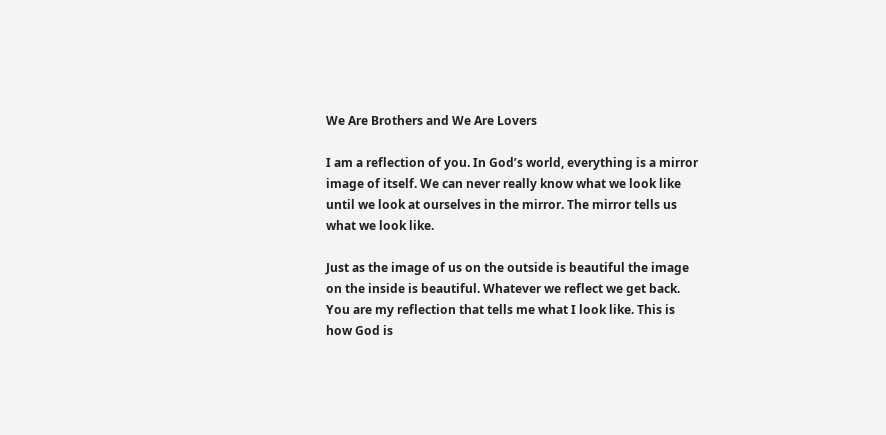We Are Brothers and We Are Lovers

I am a reflection of you. In God’s world, everything is a mirror image of itself. We can never really know what we look like until we look at ourselves in the mirror. The mirror tells us what we look like.

Just as the image of us on the outside is beautiful the image on the inside is beautiful. Whatever we reflect we get back. You are my reflection that tells me what I look like. This is how God is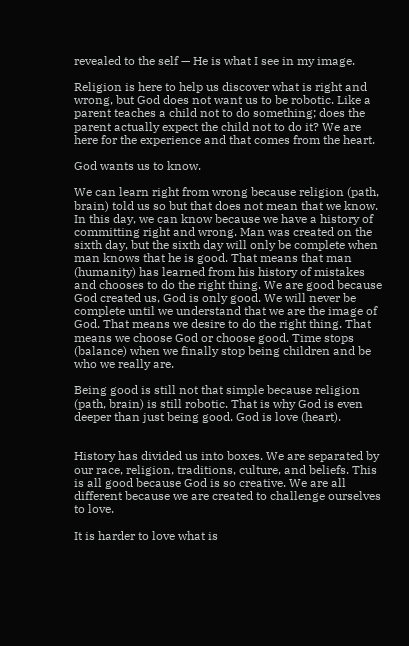revealed to the self — He is what I see in my image.

Religion is here to help us discover what is right and wrong, but God does not want us to be robotic. Like a parent teaches a child not to do something; does the parent actually expect the child not to do it? We are here for the experience and that comes from the heart.

God wants us to know.

We can learn right from wrong because religion (path, brain) told us so but that does not mean that we know. In this day, we can know because we have a history of committing right and wrong. Man was created on the sixth day, but the sixth day will only be complete when man knows that he is good. That means that man (humanity) has learned from his history of mistakes and chooses to do the right thing. We are good because God created us, God is only good. We will never be complete until we understand that we are the image of God. That means we desire to do the right thing. That means we choose God or choose good. Time stops (balance) when we finally stop being children and be who we really are.

Being good is still not that simple because religion (path, brain) is still robotic. That is why God is even deeper than just being good. God is love (heart).


History has divided us into boxes. We are separated by our race, religion, traditions, culture, and beliefs. This is all good because God is so creative. We are all different because we are created to challenge ourselves to love.

It is harder to love what is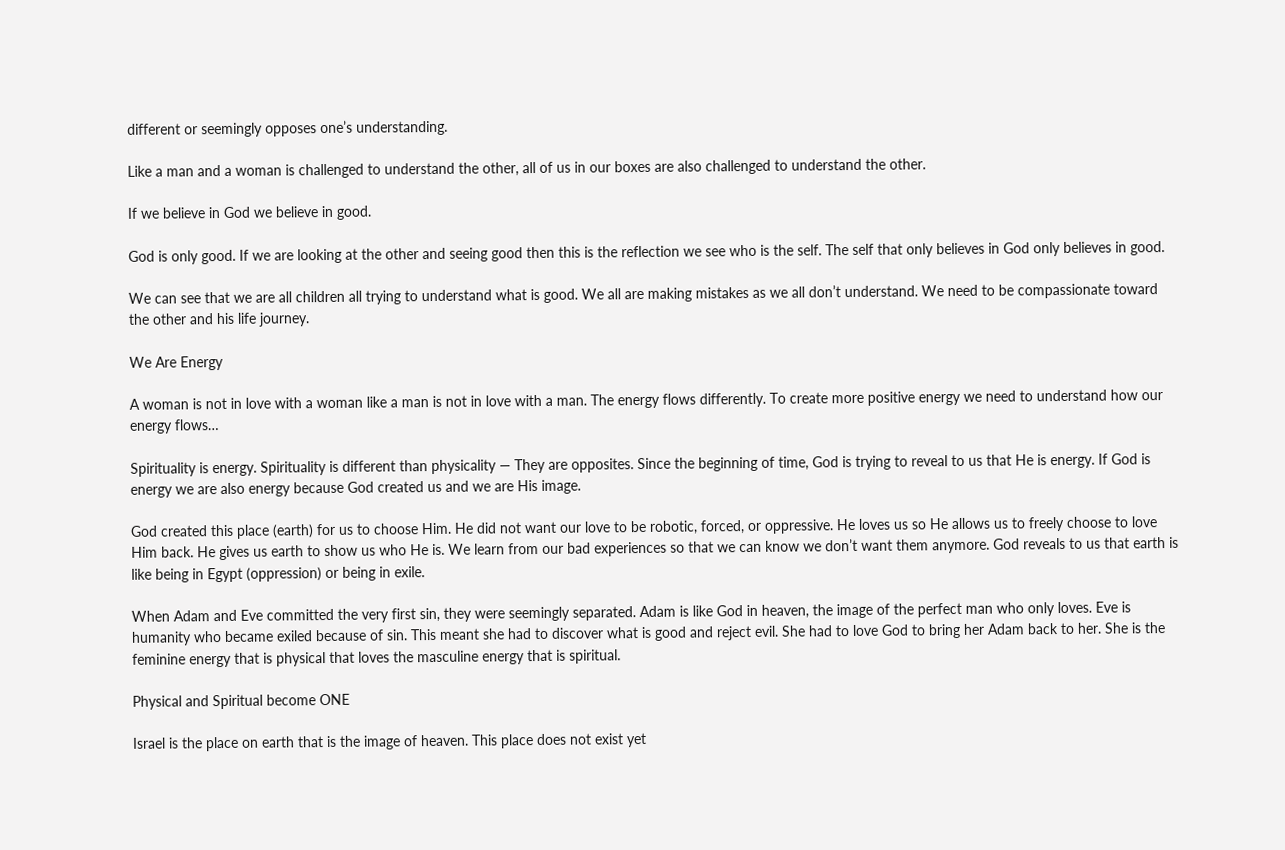different or seemingly opposes one’s understanding.

Like a man and a woman is challenged to understand the other, all of us in our boxes are also challenged to understand the other.

If we believe in God we believe in good.

God is only good. If we are looking at the other and seeing good then this is the reflection we see who is the self. The self that only believes in God only believes in good.

We can see that we are all children all trying to understand what is good. We all are making mistakes as we all don’t understand. We need to be compassionate toward the other and his life journey.

We Are Energy

A woman is not in love with a woman like a man is not in love with a man. The energy flows differently. To create more positive energy we need to understand how our energy flows…

Spirituality is energy. Spirituality is different than physicality — They are opposites. Since the beginning of time, God is trying to reveal to us that He is energy. If God is energy we are also energy because God created us and we are His image.

God created this place (earth) for us to choose Him. He did not want our love to be robotic, forced, or oppressive. He loves us so He allows us to freely choose to love Him back. He gives us earth to show us who He is. We learn from our bad experiences so that we can know we don’t want them anymore. God reveals to us that earth is like being in Egypt (oppression) or being in exile.

When Adam and Eve committed the very first sin, they were seemingly separated. Adam is like God in heaven, the image of the perfect man who only loves. Eve is humanity who became exiled because of sin. This meant she had to discover what is good and reject evil. She had to love God to bring her Adam back to her. She is the feminine energy that is physical that loves the masculine energy that is spiritual.

Physical and Spiritual become ONE

Israel is the place on earth that is the image of heaven. This place does not exist yet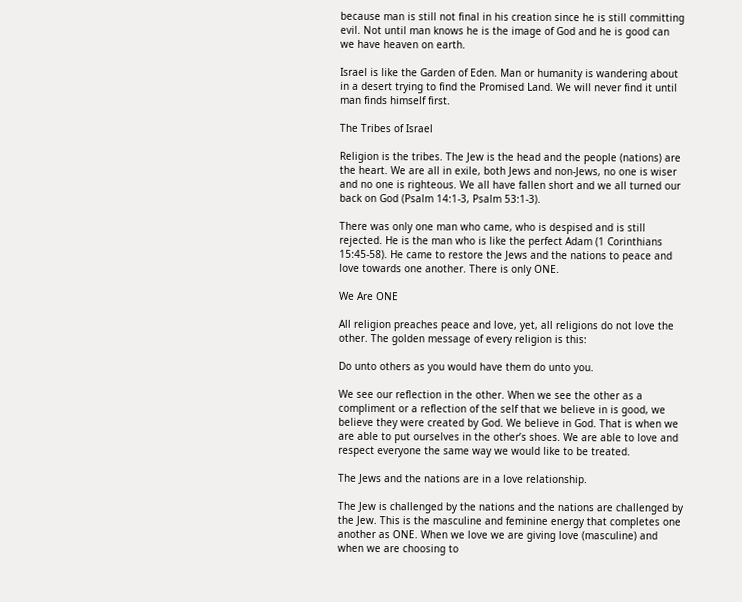because man is still not final in his creation since he is still committing evil. Not until man knows he is the image of God and he is good can we have heaven on earth.

Israel is like the Garden of Eden. Man or humanity is wandering about in a desert trying to find the Promised Land. We will never find it until man finds himself first.

The Tribes of Israel

Religion is the tribes. The Jew is the head and the people (nations) are the heart. We are all in exile, both Jews and non-Jews, no one is wiser and no one is righteous. We all have fallen short and we all turned our back on God (Psalm 14:1-3, Psalm 53:1-3).

There was only one man who came, who is despised and is still rejected. He is the man who is like the perfect Adam (1 Corinthians 15:45-58). He came to restore the Jews and the nations to peace and love towards one another. There is only ONE.

We Are ONE

All religion preaches peace and love, yet, all religions do not love the other. The golden message of every religion is this:

Do unto others as you would have them do unto you.

We see our reflection in the other. When we see the other as a compliment or a reflection of the self that we believe in is good, we believe they were created by God. We believe in God. That is when we are able to put ourselves in the other’s shoes. We are able to love and respect everyone the same way we would like to be treated.

The Jews and the nations are in a love relationship.

The Jew is challenged by the nations and the nations are challenged by the Jew. This is the masculine and feminine energy that completes one another as ONE. When we love we are giving love (masculine) and when we are choosing to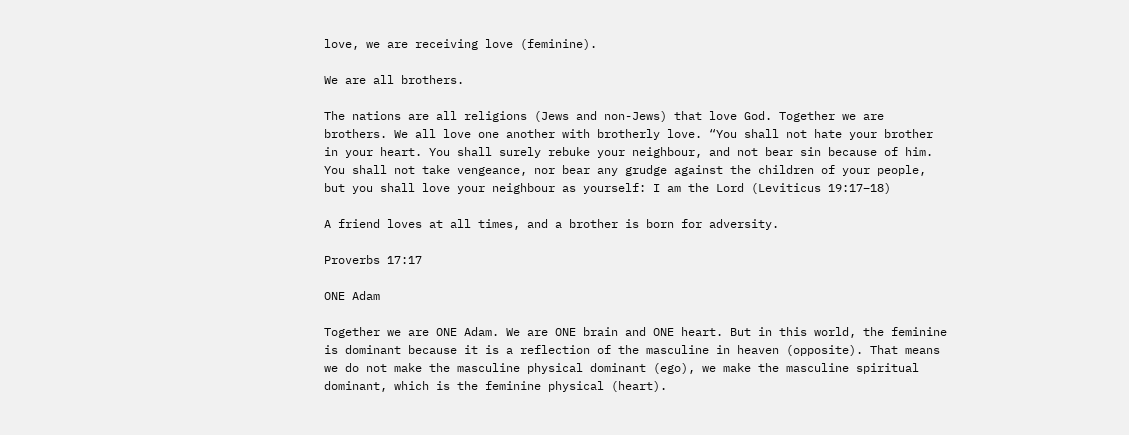love, we are receiving love (feminine).

We are all brothers.

The nations are all religions (Jews and non-Jews) that love God. Together we are brothers. We all love one another with brotherly love. “You shall not hate your brother in your heart. You shall surely rebuke your neighbour, and not bear sin because of him. You shall not take vengeance, nor bear any grudge against the children of your people, but you shall love your neighbour as yourself: I am the Lord (Leviticus 19:17–18)

A friend loves at all times, and a brother is born for adversity.

Proverbs 17:17

ONE Adam

Together we are ONE Adam. We are ONE brain and ONE heart. But in this world, the feminine is dominant because it is a reflection of the masculine in heaven (opposite). That means we do not make the masculine physical dominant (ego), we make the masculine spiritual dominant, which is the feminine physical (heart).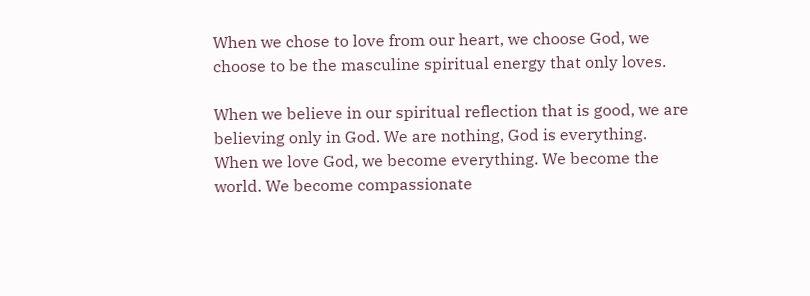When we chose to love from our heart, we choose God, we choose to be the masculine spiritual energy that only loves.

When we believe in our spiritual reflection that is good, we are believing only in God. We are nothing, God is everything. When we love God, we become everything. We become the world. We become compassionate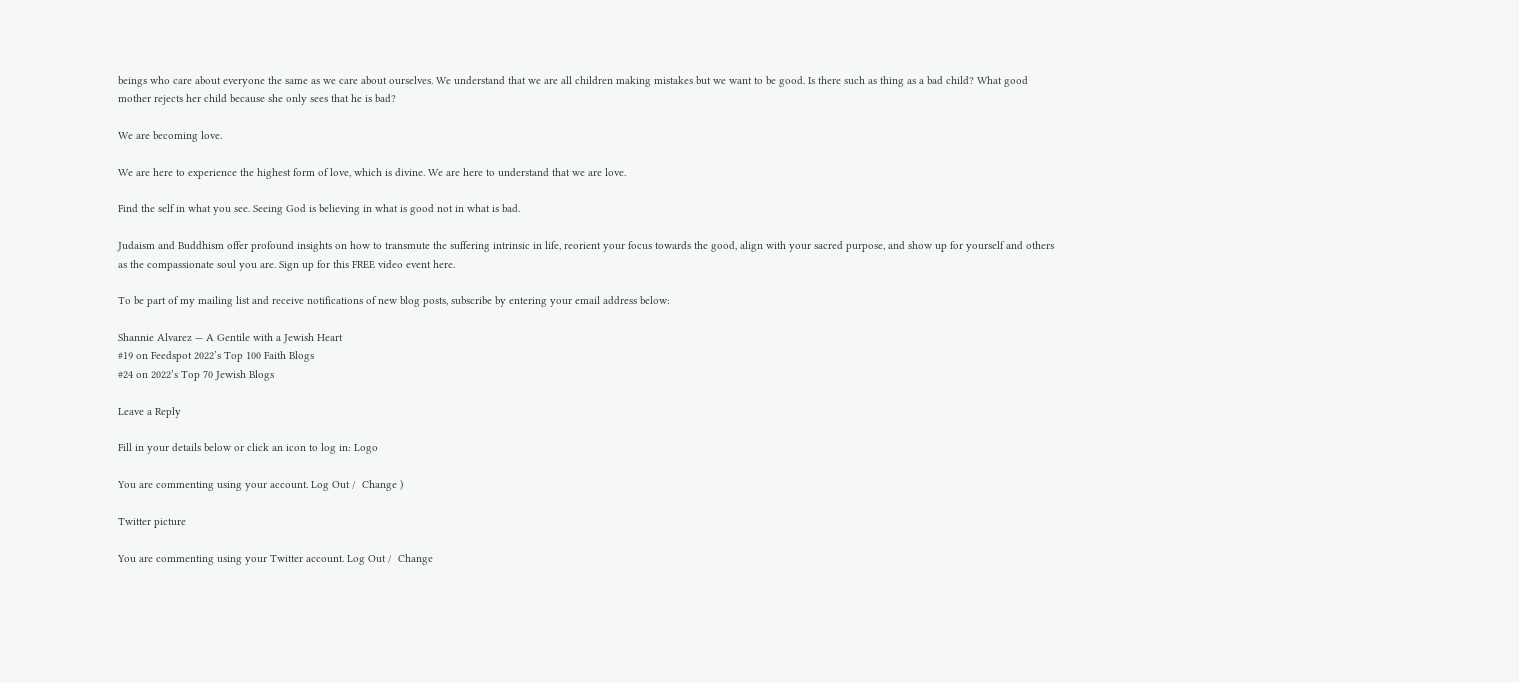beings who care about everyone the same as we care about ourselves. We understand that we are all children making mistakes but we want to be good. Is there such as thing as a bad child? What good mother rejects her child because she only sees that he is bad?

We are becoming love.

We are here to experience the highest form of love, which is divine. We are here to understand that we are love.

Find the self in what you see. Seeing God is believing in what is good not in what is bad.

Judaism and Buddhism offer profound insights on how to transmute the suffering intrinsic in life, reorient your focus towards the good, align with your sacred purpose, and show up for yourself and others as the compassionate soul you are. Sign up for this FREE video event here.

To be part of my mailing list and receive notifications of new blog posts, subscribe by entering your email address below:

Shannie Alvarez — A Gentile with a Jewish Heart
#19 on Feedspot 2022’s Top 100 Faith Blogs
#24 on 2022’s Top 70 Jewish Blogs

Leave a Reply

Fill in your details below or click an icon to log in: Logo

You are commenting using your account. Log Out /  Change )

Twitter picture

You are commenting using your Twitter account. Log Out /  Change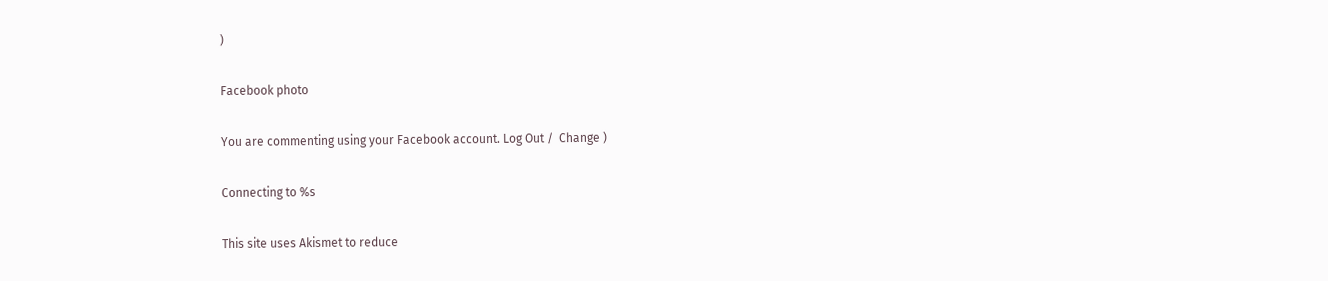)

Facebook photo

You are commenting using your Facebook account. Log Out /  Change )

Connecting to %s

This site uses Akismet to reduce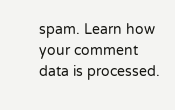spam. Learn how your comment data is processed.